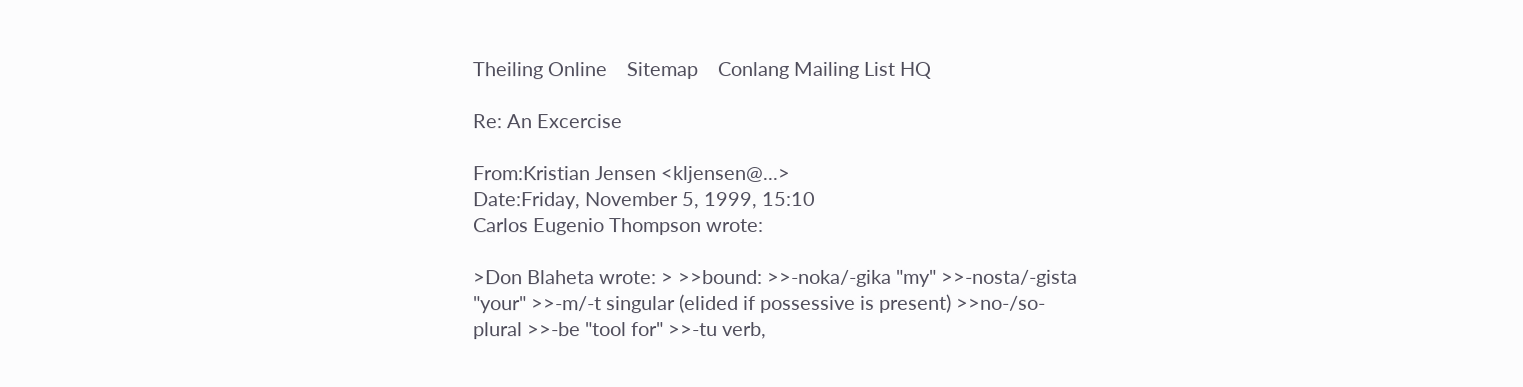Theiling Online    Sitemap    Conlang Mailing List HQ

Re: An Excercise

From:Kristian Jensen <kljensen@...>
Date:Friday, November 5, 1999, 15:10
Carlos Eugenio Thompson wrote:

>Don Blaheta wrote: > >>bound: >>-noka/-gika "my" >>-nosta/-gista "your" >>-m/-t singular (elided if possessive is present) >>no-/so- plural >>-be "tool for" >>-tu verb,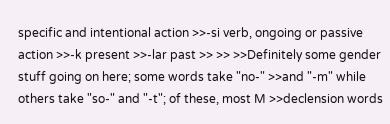specific and intentional action >>-si verb, ongoing or passive action >>-k present >>-lar past >> >> >>Definitely some gender stuff going on here; some words take "no-" >>and "-m" while others take "so-" and "-t"; of these, most M >>declension words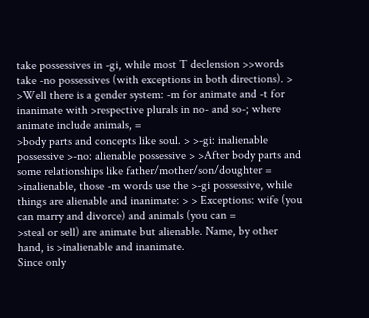take possessives in -gi, while most T declension >>words take -no possessives (with exceptions in both directions). > >Well there is a gender system: -m for animate and -t for inanimate with >respective plurals in no- and so-; where animate include animals, =
>body parts and concepts like soul. > >-gi: inalienable possessive >-no: alienable possessive > >After body parts and some relationships like father/mother/son/doughter =
>inalienable, those -m words use the >-gi possessive, while things are alienable and inanimate: > > Exceptions: wife (you can marry and divorce) and animals (you can =
>steal or sell) are animate but alienable. Name, by other hand, is >inalienable and inanimate.
Since only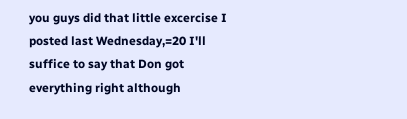you guys did that little excercise I posted last Wednesday,=20 I'll suffice to say that Don got everything right although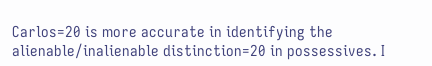Carlos=20 is more accurate in identifying the alienable/inalienable distinction=20 in possessives. I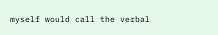myself would call the verbal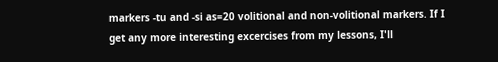markers -tu and -si as=20 volitional and non-volitional markers. If I get any more interesting excercises from my lessons, I'll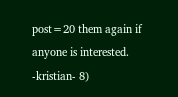post=20 them again if anyone is interested. -kristian- 8)